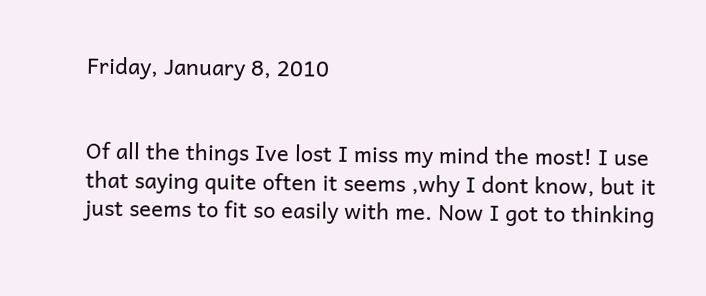Friday, January 8, 2010


Of all the things Ive lost I miss my mind the most! I use that saying quite often it seems ,why I dont know, but it just seems to fit so easily with me. Now I got to thinking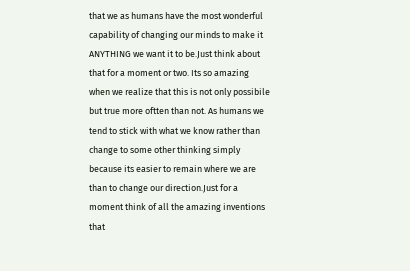that we as humans have the most wonderful capability of changing our minds to make it ANYTHING we want it to be.Just think about that for a moment or two. Its so amazing when we realize that this is not only possibile but true more oftten than not. As humans we tend to stick with what we know rather than change to some other thinking simply because its easier to remain where we are than to change our direction.Just for a moment think of all the amazing inventions that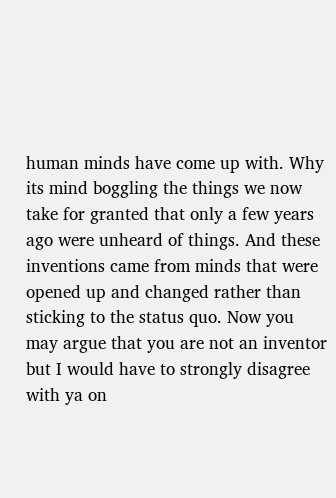human minds have come up with. Why its mind boggling the things we now take for granted that only a few years ago were unheard of things. And these inventions came from minds that were opened up and changed rather than sticking to the status quo. Now you may argue that you are not an inventor but I would have to strongly disagree with ya on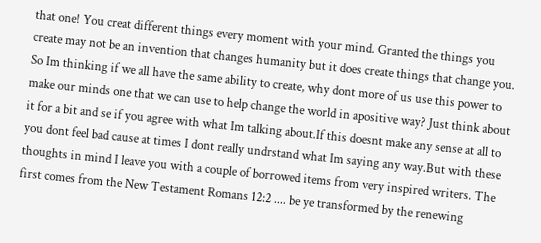that one! You creat different things every moment with your mind. Granted the things you create may not be an invention that changes humanity but it does create things that change you. So Im thinking if we all have the same ability to create, why dont more of us use this power to make our minds one that we can use to help change the world in apositive way? Just think about it for a bit and se if you agree with what Im talking about.If this doesnt make any sense at all to you dont feel bad cause at times I dont really undrstand what Im saying any way.But with these thoughts in mind I leave you with a couple of borrowed items from very inspired writers. The first comes from the New Testament Romans 12:2 .... be ye transformed by the renewing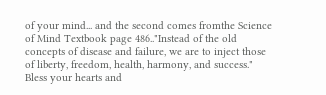of your mind... and the second comes fromthe Science of Mind Textbook page 486.."Instead of the old concepts of disease and failure, we are to inject those of liberty, freedom, health, harmony, and success."
Bless your hearts and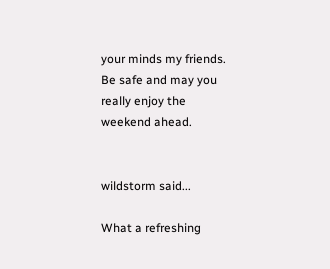your minds my friends. Be safe and may you really enjoy the weekend ahead.


wildstorm said...

What a refreshing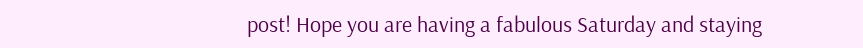post! Hope you are having a fabulous Saturday and staying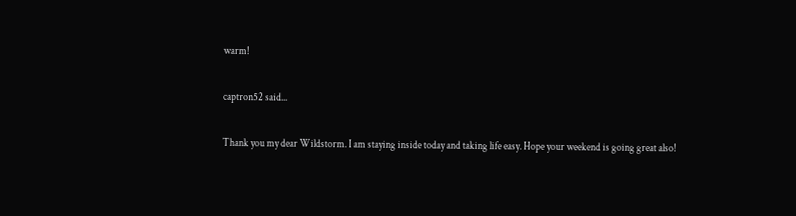warm!

captron52 said...

Thank you my dear Wildstorm. I am staying inside today and taking life easy. Hope your weekend is going great also!